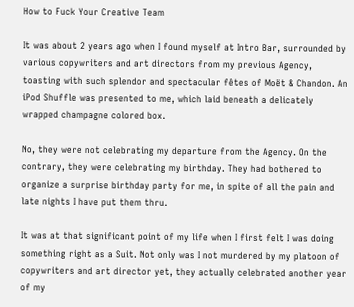How to Fuck Your Creative Team

It was about 2 years ago when I found myself at Intro Bar, surrounded by various copywriters and art directors from my previous Agency, toasting with such splendor and spectacular fêtes of Moët & Chandon. An iPod Shuffle was presented to me, which laid beneath a delicately wrapped champagne colored box.

No, they were not celebrating my departure from the Agency. On the contrary, they were celebrating my birthday. They had bothered to organize a surprise birthday party for me, in spite of all the pain and late nights I have put them thru.

It was at that significant point of my life when I first felt I was doing something right as a Suit. Not only was I not murdered by my platoon of copywriters and art director yet, they actually celebrated another year of my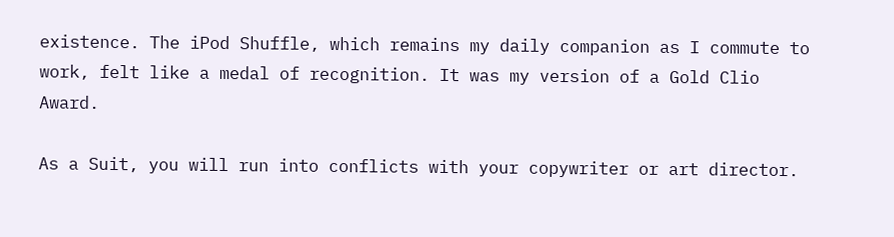existence. The iPod Shuffle, which remains my daily companion as I commute to work, felt like a medal of recognition. It was my version of a Gold Clio Award.

As a Suit, you will run into conflicts with your copywriter or art director.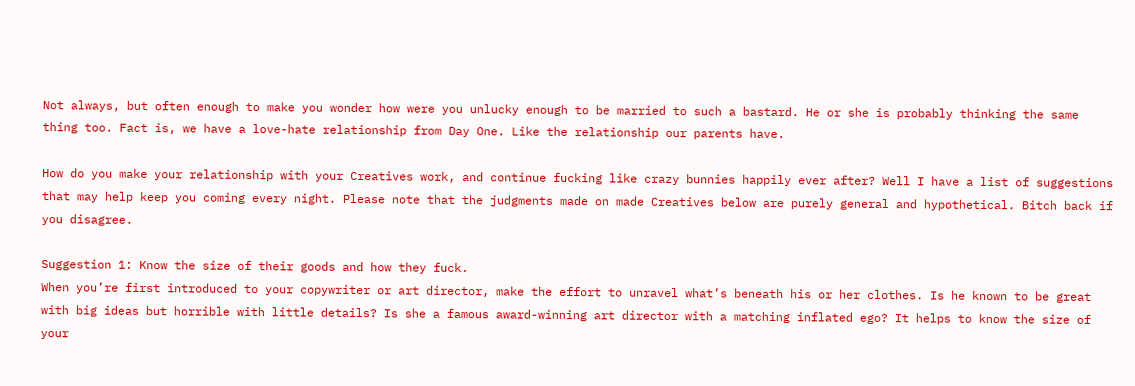Not always, but often enough to make you wonder how were you unlucky enough to be married to such a bastard. He or she is probably thinking the same thing too. Fact is, we have a love-hate relationship from Day One. Like the relationship our parents have.

How do you make your relationship with your Creatives work, and continue fucking like crazy bunnies happily ever after? Well I have a list of suggestions that may help keep you coming every night. Please note that the judgments made on made Creatives below are purely general and hypothetical. Bitch back if you disagree.

Suggestion 1: Know the size of their goods and how they fuck.
When you’re first introduced to your copywriter or art director, make the effort to unravel what’s beneath his or her clothes. Is he known to be great with big ideas but horrible with little details? Is she a famous award-winning art director with a matching inflated ego? It helps to know the size of your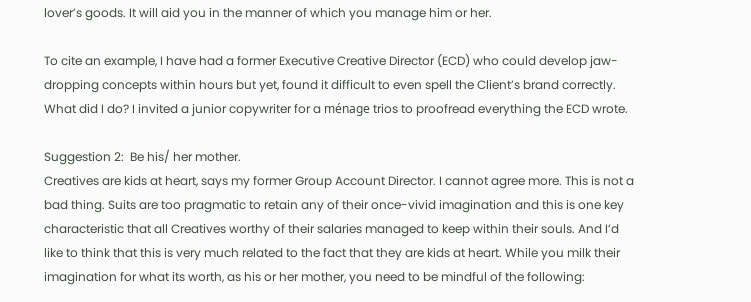lover’s goods. It will aid you in the manner of which you manage him or her.

To cite an example, I have had a former Executive Creative Director (ECD) who could develop jaw-dropping concepts within hours but yet, found it difficult to even spell the Client’s brand correctly. What did I do? I invited a junior copywriter for a ménage trios to proofread everything the ECD wrote.

Suggestion 2:  Be his/ her mother.
Creatives are kids at heart, says my former Group Account Director. I cannot agree more. This is not a bad thing. Suits are too pragmatic to retain any of their once-vivid imagination and this is one key characteristic that all Creatives worthy of their salaries managed to keep within their souls. And I’d like to think that this is very much related to the fact that they are kids at heart. While you milk their imagination for what its worth, as his or her mother, you need to be mindful of the following: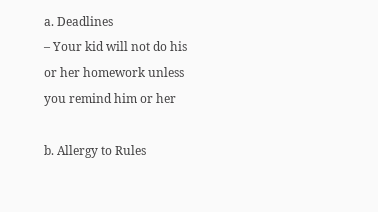a. Deadlines
– Your kid will not do his or her homework unless you remind him or her

b. Allergy to Rules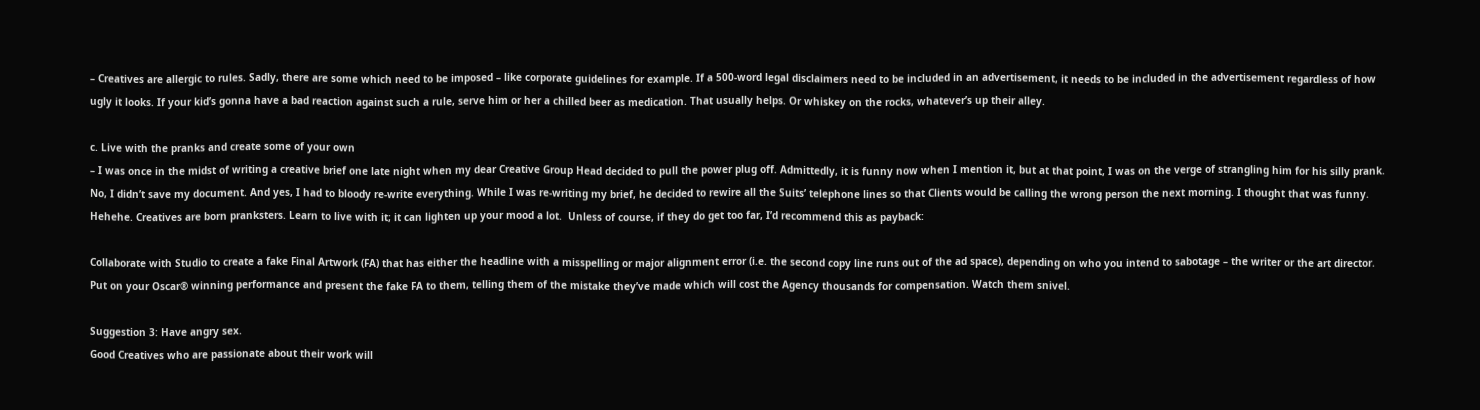– Creatives are allergic to rules. Sadly, there are some which need to be imposed – like corporate guidelines for example. If a 500-word legal disclaimers need to be included in an advertisement, it needs to be included in the advertisement regardless of how ugly it looks. If your kid’s gonna have a bad reaction against such a rule, serve him or her a chilled beer as medication. That usually helps. Or whiskey on the rocks, whatever’s up their alley.

c. Live with the pranks and create some of your own
– I was once in the midst of writing a creative brief one late night when my dear Creative Group Head decided to pull the power plug off. Admittedly, it is funny now when I mention it, but at that point, I was on the verge of strangling him for his silly prank. No, I didn’t save my document. And yes, I had to bloody re-write everything. While I was re-writing my brief, he decided to rewire all the Suits’ telephone lines so that Clients would be calling the wrong person the next morning. I thought that was funny. Hehehe. Creatives are born pranksters. Learn to live with it; it can lighten up your mood a lot.  Unless of course, if they do get too far, I’d recommend this as payback:

Collaborate with Studio to create a fake Final Artwork (FA) that has either the headline with a misspelling or major alignment error (i.e. the second copy line runs out of the ad space), depending on who you intend to sabotage – the writer or the art director.  Put on your Oscar® winning performance and present the fake FA to them, telling them of the mistake they’ve made which will cost the Agency thousands for compensation. Watch them snivel.

Suggestion 3: Have angry sex.
Good Creatives who are passionate about their work will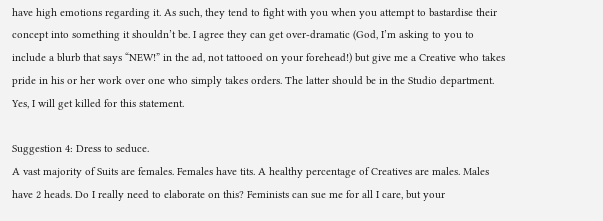have high emotions regarding it. As such, they tend to fight with you when you attempt to bastardise their concept into something it shouldn’t be. I agree they can get over-dramatic (God, I’m asking to you to include a blurb that says “NEW!” in the ad, not tattooed on your forehead!) but give me a Creative who takes pride in his or her work over one who simply takes orders. The latter should be in the Studio department. Yes, I will get killed for this statement.

Suggestion 4: Dress to seduce.
A vast majority of Suits are females. Females have tits. A healthy percentage of Creatives are males. Males have 2 heads. Do I really need to elaborate on this? Feminists can sue me for all I care, but your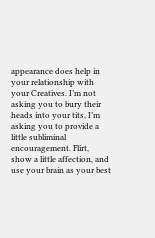appearance does help in your relationship with your Creatives. I’m not asking you to bury their heads into your tits, I’m asking you to provide a little subliminal encouragement. Flirt, show a little affection, and use your brain as your best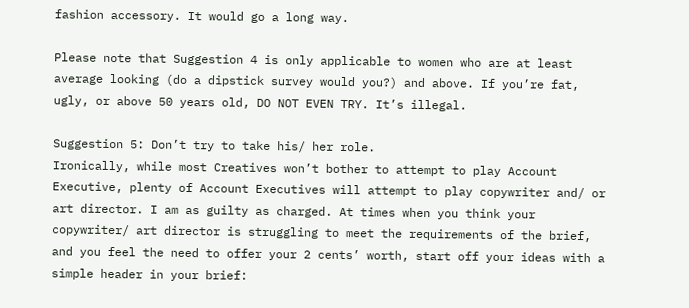fashion accessory. It would go a long way.

Please note that Suggestion 4 is only applicable to women who are at least average looking (do a dipstick survey would you?) and above. If you’re fat, ugly, or above 50 years old, DO NOT EVEN TRY. It’s illegal.

Suggestion 5: Don’t try to take his/ her role.
Ironically, while most Creatives won’t bother to attempt to play Account Executive, plenty of Account Executives will attempt to play copywriter and/ or art director. I am as guilty as charged. At times when you think your copywriter/ art director is struggling to meet the requirements of the brief, and you feel the need to offer your 2 cents’ worth, start off your ideas with a simple header in your brief: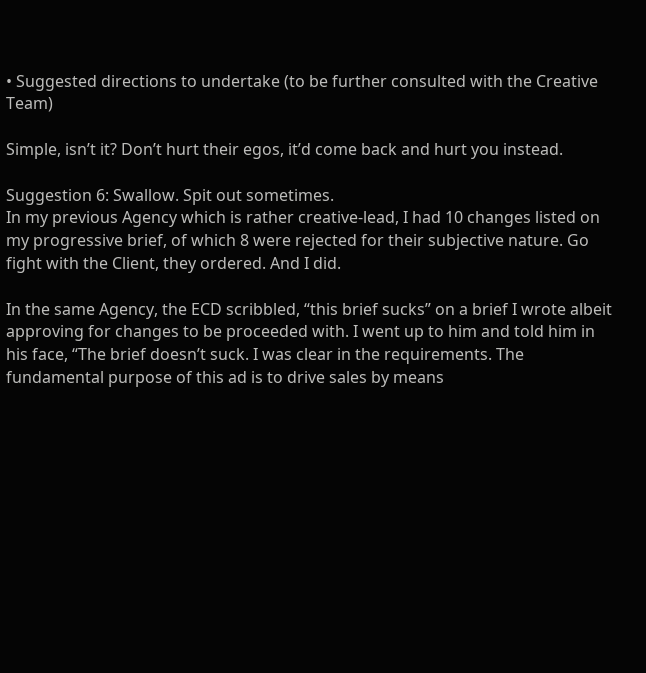• Suggested directions to undertake (to be further consulted with the Creative Team)

Simple, isn’t it? Don’t hurt their egos, it’d come back and hurt you instead.

Suggestion 6: Swallow. Spit out sometimes.
In my previous Agency which is rather creative-lead, I had 10 changes listed on my progressive brief, of which 8 were rejected for their subjective nature. Go fight with the Client, they ordered. And I did.

In the same Agency, the ECD scribbled, “this brief sucks” on a brief I wrote albeit approving for changes to be proceeded with. I went up to him and told him in his face, “The brief doesn’t suck. I was clear in the requirements. The fundamental purpose of this ad is to drive sales by means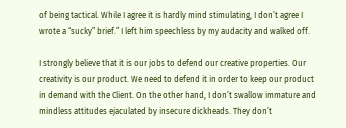of being tactical. While I agree it is hardly mind stimulating, I don’t agree I wrote a “sucky” brief.” I left him speechless by my audacity and walked off.

I strongly believe that it is our jobs to defend our creative properties. Our creativity is our product. We need to defend it in order to keep our product in demand with the Client. On the other hand, I don’t swallow immature and mindless attitudes ejaculated by insecure dickheads. They don’t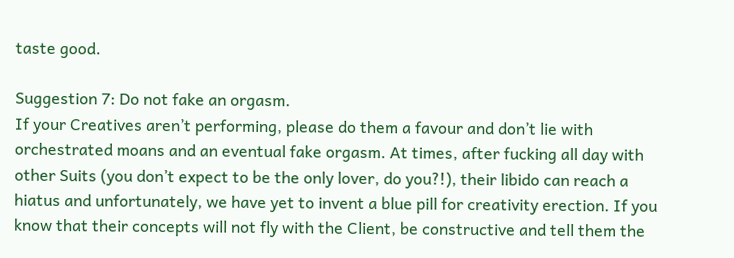taste good.

Suggestion 7: Do not fake an orgasm.
If your Creatives aren’t performing, please do them a favour and don’t lie with orchestrated moans and an eventual fake orgasm. At times, after fucking all day with other Suits (you don’t expect to be the only lover, do you?!), their libido can reach a hiatus and unfortunately, we have yet to invent a blue pill for creativity erection. If you know that their concepts will not fly with the Client, be constructive and tell them the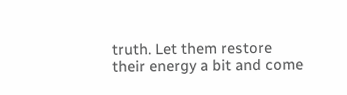truth. Let them restore their energy a bit and come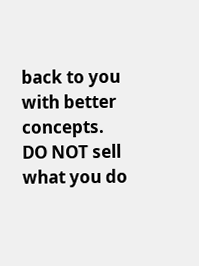back to you with better concepts. DO NOT sell what you do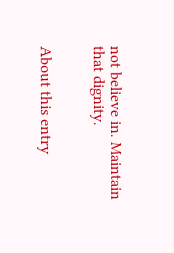not believe in. Maintain that dignity.


About this entry